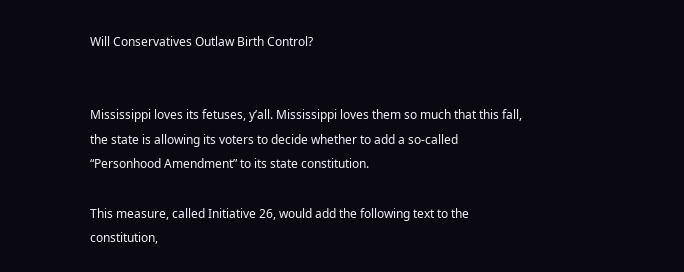Will Conservatives Outlaw Birth Control?


Mississippi loves its fetuses, y’all. Mississippi loves them so much that this fall, the state is allowing its voters to decide whether to add a so-called “Personhood Amendment” to its state constitution.

This measure, called Initiative 26, would add the following text to the constitution,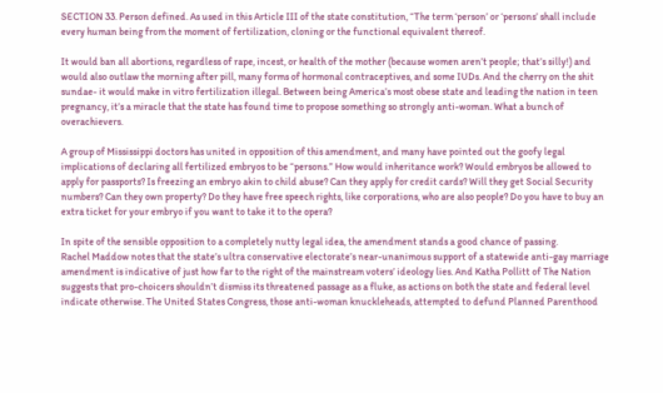SECTION 33. Person defined. As used in this Article III of the state constitution, “The term ‘person’ or ‘persons’ shall include every human being from the moment of fertilization, cloning or the functional equivalent thereof.

It would ban all abortions, regardless of rape, incest, or health of the mother (because women aren’t people; that’s silly!) and would also outlaw the morning after pill, many forms of hormonal contraceptives, and some IUDs. And the cherry on the shit sundae- it would make in vitro fertilization illegal. Between being America’s most obese state and leading the nation in teen pregnancy, it’s a miracle that the state has found time to propose something so strongly anti-woman. What a bunch of overachievers.

A group of Mississippi doctors has united in opposition of this amendment, and many have pointed out the goofy legal implications of declaring all fertilized embryos to be “persons.” How would inheritance work? Would embryos be allowed to apply for passports? Is freezing an embryo akin to child abuse? Can they apply for credit cards? Will they get Social Security numbers? Can they own property? Do they have free speech rights, like corporations, who are also people? Do you have to buy an extra ticket for your embryo if you want to take it to the opera?

In spite of the sensible opposition to a completely nutty legal idea, the amendment stands a good chance of passing.
Rachel Maddow notes that the state’s ultra conservative electorate’s near-unanimous support of a statewide anti-gay marriage amendment is indicative of just how far to the right of the mainstream voters’ ideology lies. And Katha Pollitt of The Nation suggests that pro-choicers shouldn’t dismiss its threatened passage as a fluke, as actions on both the state and federal level indicate otherwise. The United States Congress, those anti-woman knuckleheads, attempted to defund Planned Parenthood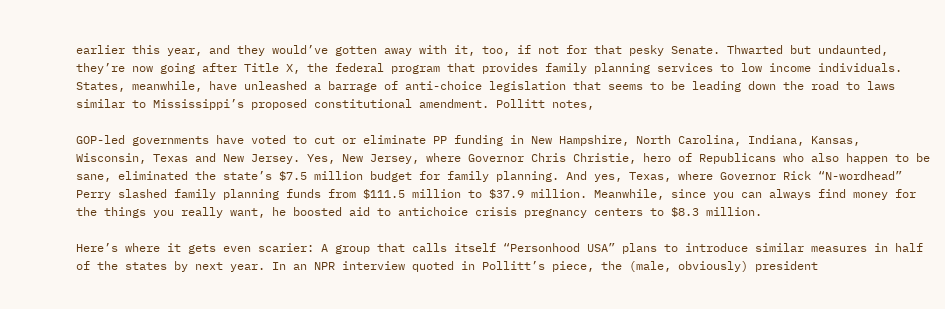earlier this year, and they would’ve gotten away with it, too, if not for that pesky Senate. Thwarted but undaunted, they’re now going after Title X, the federal program that provides family planning services to low income individuals. States, meanwhile, have unleashed a barrage of anti-choice legislation that seems to be leading down the road to laws similar to Mississippi’s proposed constitutional amendment. Pollitt notes,

GOP-led governments have voted to cut or eliminate PP funding in New Hampshire, North Carolina, Indiana, Kansas, Wisconsin, Texas and New Jersey. Yes, New Jersey, where Governor Chris Christie, hero of Republicans who also happen to be sane, eliminated the state’s $7.5 million budget for family planning. And yes, Texas, where Governor Rick “N-wordhead” Perry slashed family planning funds from $111.5 million to $37.9 million. Meanwhile, since you can always find money for the things you really want, he boosted aid to antichoice crisis pregnancy centers to $8.3 million.

Here’s where it gets even scarier: A group that calls itself “Personhood USA” plans to introduce similar measures in half of the states by next year. In an NPR interview quoted in Pollitt’s piece, the (male, obviously) president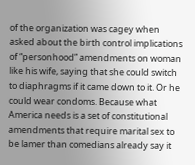of the organization was cagey when asked about the birth control implications of “personhood” amendments on woman like his wife, saying that she could switch to diaphragms if it came down to it. Or he could wear condoms. Because what America needs is a set of constitutional amendments that require marital sex to be lamer than comedians already say it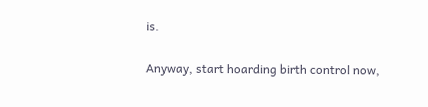is.

Anyway, start hoarding birth control now,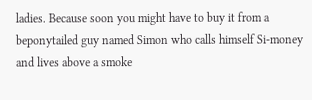ladies. Because soon you might have to buy it from a beponytailed guy named Simon who calls himself Si-money and lives above a smoke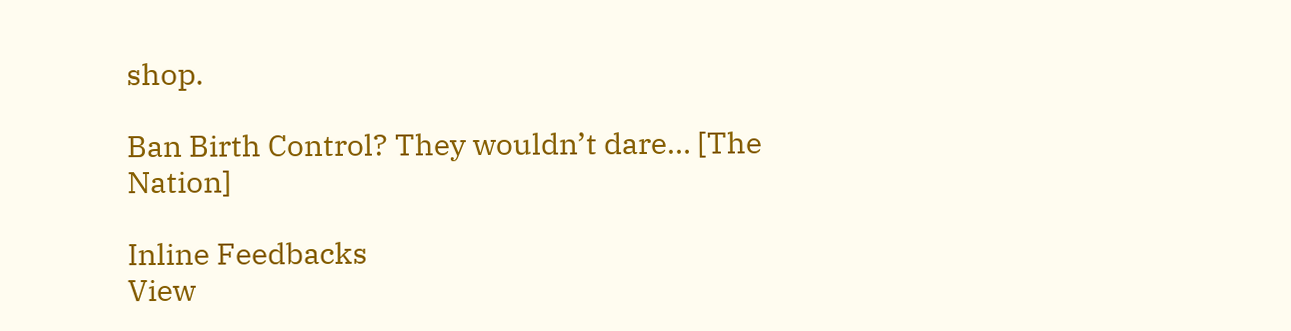shop.

Ban Birth Control? They wouldn’t dare… [The Nation]

Inline Feedbacks
View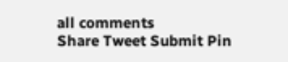all comments
Share Tweet Submit Pin